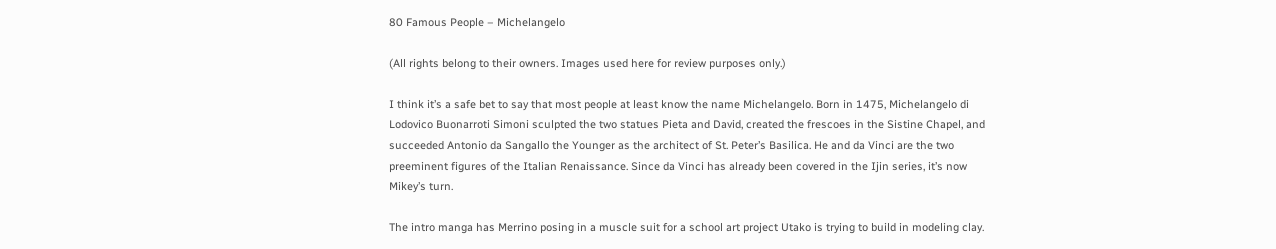80 Famous People – Michelangelo

(All rights belong to their owners. Images used here for review purposes only.)

I think it’s a safe bet to say that most people at least know the name Michelangelo. Born in 1475, Michelangelo di Lodovico Buonarroti Simoni sculpted the two statues Pieta and David, created the frescoes in the Sistine Chapel, and succeeded Antonio da Sangallo the Younger as the architect of St. Peter’s Basilica. He and da Vinci are the two preeminent figures of the Italian Renaissance. Since da Vinci has already been covered in the Ijin series, it’s now Mikey’s turn.

The intro manga has Merrino posing in a muscle suit for a school art project Utako is trying to build in modeling clay.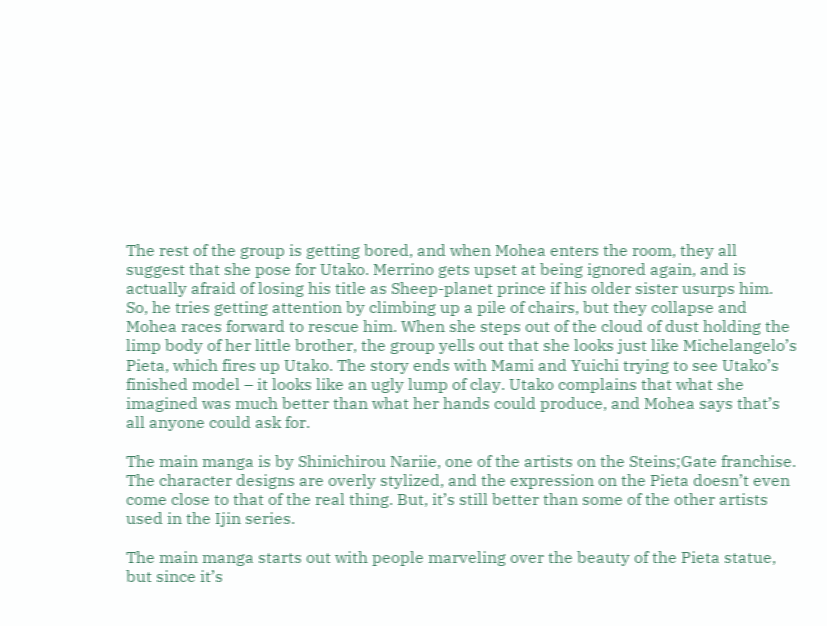The rest of the group is getting bored, and when Mohea enters the room, they all suggest that she pose for Utako. Merrino gets upset at being ignored again, and is actually afraid of losing his title as Sheep-planet prince if his older sister usurps him. So, he tries getting attention by climbing up a pile of chairs, but they collapse and Mohea races forward to rescue him. When she steps out of the cloud of dust holding the limp body of her little brother, the group yells out that she looks just like Michelangelo’s Pieta, which fires up Utako. The story ends with Mami and Yuichi trying to see Utako’s finished model – it looks like an ugly lump of clay. Utako complains that what she imagined was much better than what her hands could produce, and Mohea says that’s all anyone could ask for.

The main manga is by Shinichirou Nariie, one of the artists on the Steins;Gate franchise. The character designs are overly stylized, and the expression on the Pieta doesn’t even come close to that of the real thing. But, it’s still better than some of the other artists used in the Ijin series.

The main manga starts out with people marveling over the beauty of the Pieta statue, but since it’s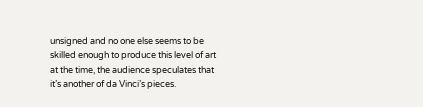unsigned and no one else seems to be skilled enough to produce this level of art at the time, the audience speculates that it’s another of da Vinci’s pieces.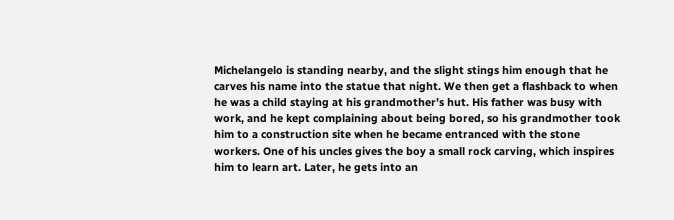Michelangelo is standing nearby, and the slight stings him enough that he carves his name into the statue that night. We then get a flashback to when he was a child staying at his grandmother’s hut. His father was busy with work, and he kept complaining about being bored, so his grandmother took him to a construction site when he became entranced with the stone workers. One of his uncles gives the boy a small rock carving, which inspires him to learn art. Later, he gets into an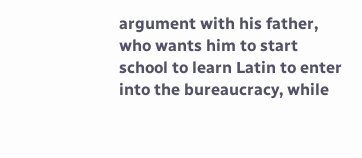argument with his father, who wants him to start school to learn Latin to enter into the bureaucracy, while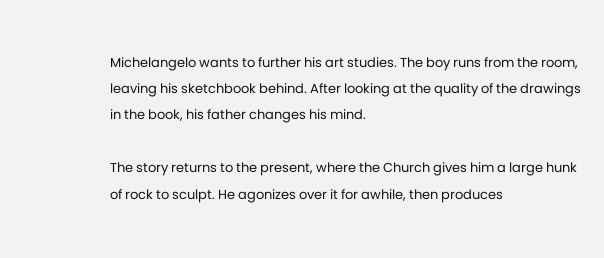Michelangelo wants to further his art studies. The boy runs from the room, leaving his sketchbook behind. After looking at the quality of the drawings in the book, his father changes his mind.

The story returns to the present, where the Church gives him a large hunk of rock to sculpt. He agonizes over it for awhile, then produces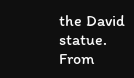the David statue. From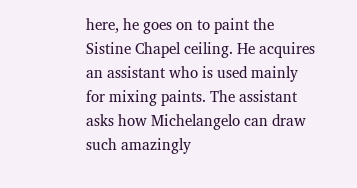here, he goes on to paint the Sistine Chapel ceiling. He acquires an assistant who is used mainly for mixing paints. The assistant asks how Michelangelo can draw such amazingly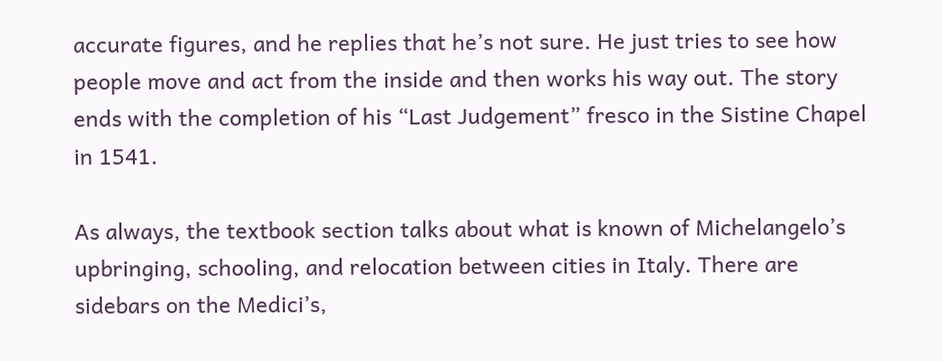accurate figures, and he replies that he’s not sure. He just tries to see how people move and act from the inside and then works his way out. The story ends with the completion of his “Last Judgement” fresco in the Sistine Chapel in 1541.

As always, the textbook section talks about what is known of Michelangelo’s upbringing, schooling, and relocation between cities in Italy. There are sidebars on the Medici’s,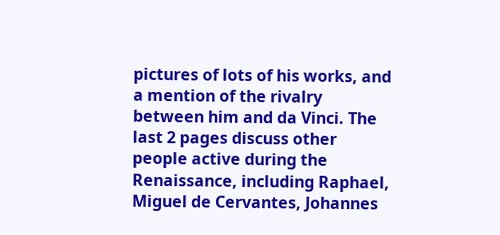pictures of lots of his works, and a mention of the rivalry between him and da Vinci. The last 2 pages discuss other people active during the Renaissance, including Raphael, Miguel de Cervantes, Johannes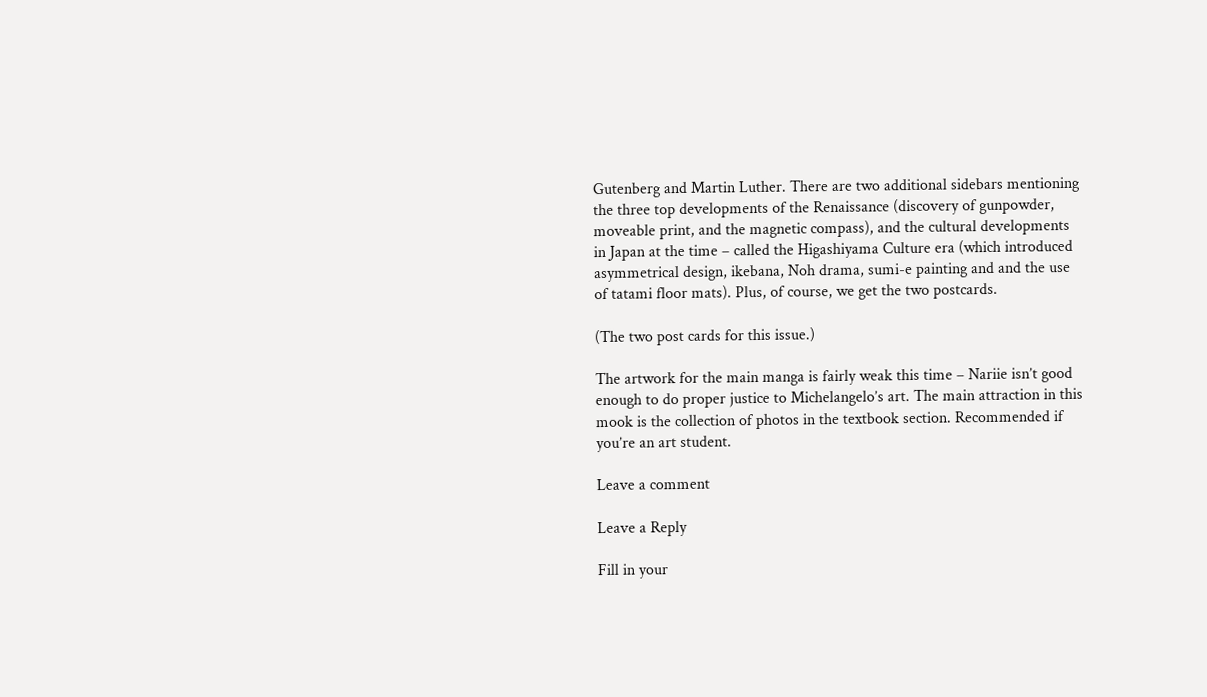Gutenberg and Martin Luther. There are two additional sidebars mentioning the three top developments of the Renaissance (discovery of gunpowder, moveable print, and the magnetic compass), and the cultural developments in Japan at the time – called the Higashiyama Culture era (which introduced asymmetrical design, ikebana, Noh drama, sumi-e painting and and the use of tatami floor mats). Plus, of course, we get the two postcards.

(The two post cards for this issue.)

The artwork for the main manga is fairly weak this time – Nariie isn’t good enough to do proper justice to Michelangelo’s art. The main attraction in this mook is the collection of photos in the textbook section. Recommended if you’re an art student.

Leave a comment

Leave a Reply

Fill in your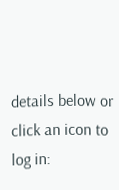details below or click an icon to log in: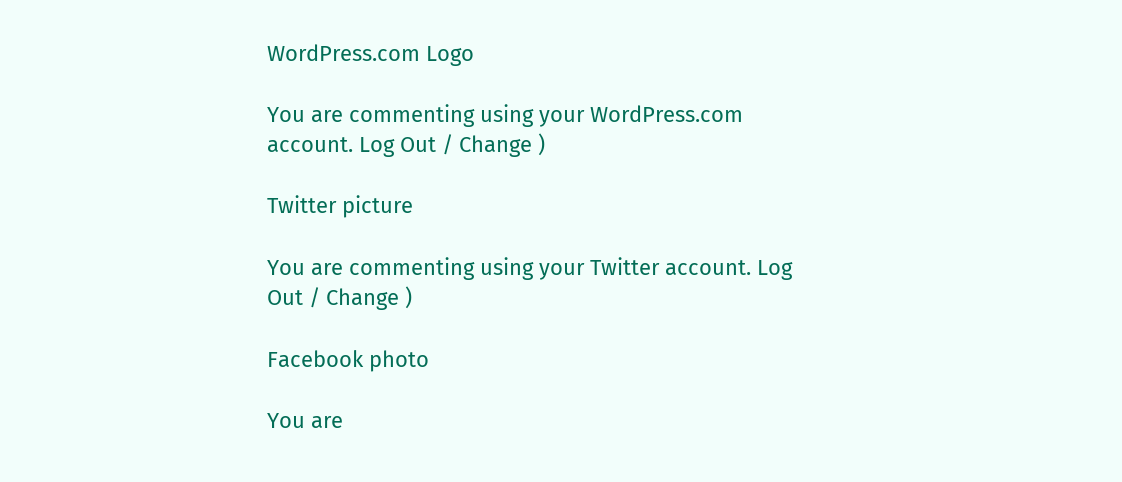WordPress.com Logo

You are commenting using your WordPress.com account. Log Out / Change )

Twitter picture

You are commenting using your Twitter account. Log Out / Change )

Facebook photo

You are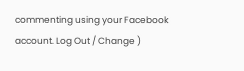commenting using your Facebook account. Log Out / Change )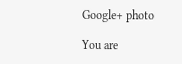Google+ photo

You are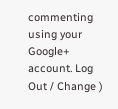commenting using your Google+ account. Log Out / Change )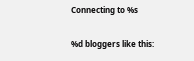Connecting to %s

%d bloggers like this: